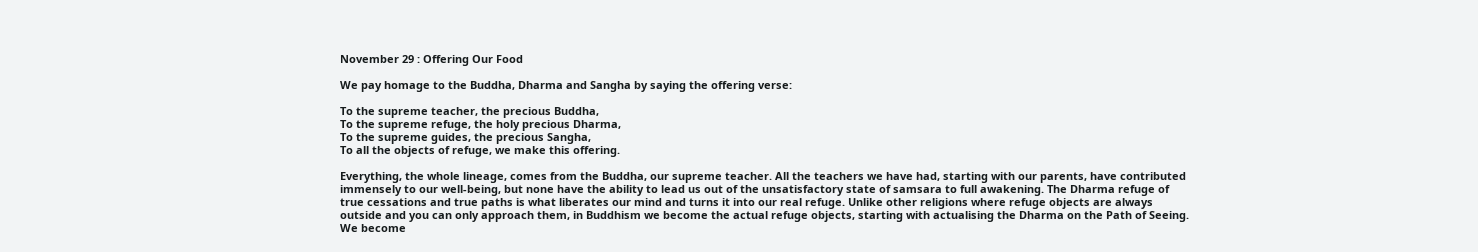November 29 : Offering Our Food

We pay homage to the Buddha, Dharma and Sangha by saying the offering verse:

To the supreme teacher, the precious Buddha,
To the supreme refuge, the holy precious Dharma,
To the supreme guides, the precious Sangha,
To all the objects of refuge, we make this offering.

Everything, the whole lineage, comes from the Buddha, our supreme teacher. All the teachers we have had, starting with our parents, have contributed immensely to our well-being, but none have the ability to lead us out of the unsatisfactory state of samsara to full awakening. The Dharma refuge of true cessations and true paths is what liberates our mind and turns it into our real refuge. Unlike other religions where refuge objects are always outside and you can only approach them, in Buddhism we become the actual refuge objects, starting with actualising the Dharma on the Path of Seeing. We become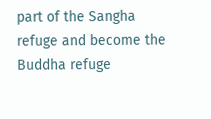part of the Sangha refuge and become the Buddha refuge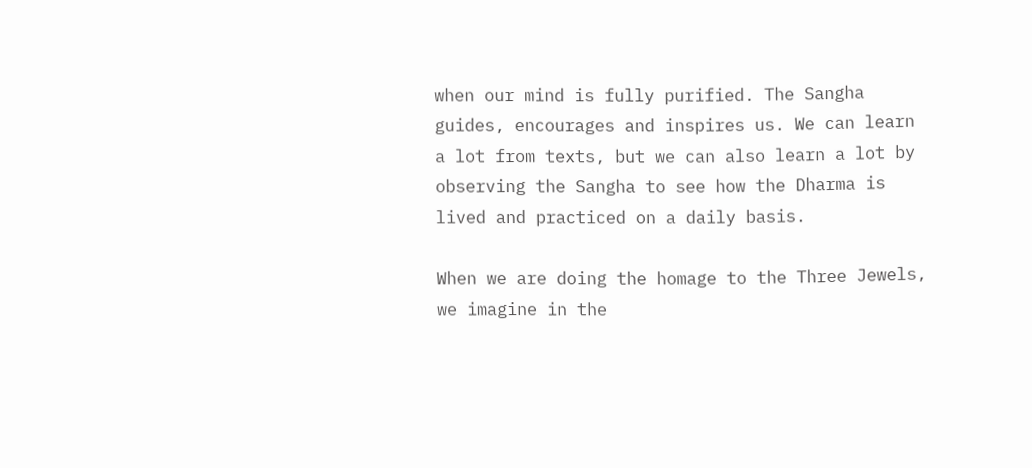when our mind is fully purified. The Sangha guides, encourages and inspires us. We can learn a lot from texts, but we can also learn a lot by observing the Sangha to see how the Dharma is lived and practiced on a daily basis.

When we are doing the homage to the Three Jewels, we imagine in the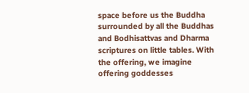space before us the Buddha surrounded by all the Buddhas and Bodhisattvas and Dharma scriptures on little tables. With the offering, we imagine offering goddesses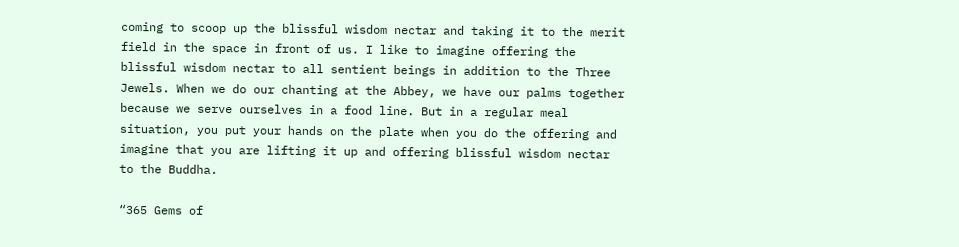coming to scoop up the blissful wisdom nectar and taking it to the merit field in the space in front of us. I like to imagine offering the blissful wisdom nectar to all sentient beings in addition to the Three Jewels. When we do our chanting at the Abbey, we have our palms together because we serve ourselves in a food line. But in a regular meal situation, you put your hands on the plate when you do the offering and imagine that you are lifting it up and offering blissful wisdom nectar to the Buddha.

“365 Gems of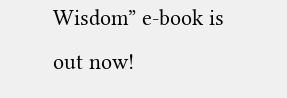Wisdom” e-book is out now!